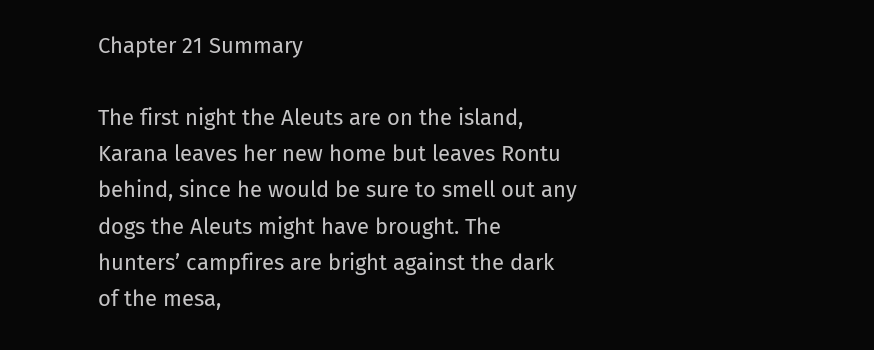Chapter 21 Summary

The first night the Aleuts are on the island, Karana leaves her new home but leaves Rontu behind, since he would be sure to smell out any dogs the Aleuts might have brought. The hunters’ campfires are bright against the dark of the mesa,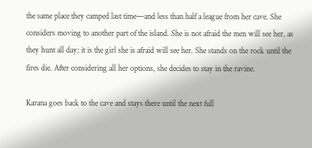the same place they camped last time—and less than half a league from her cave. She considers moving to another part of the island. She is not afraid the men will see her, as they hunt all day; it is the girl she is afraid will see her. She stands on the rock until the fires die. After considering all her options, she decides to stay in the ravine.

Karana goes back to the cave and stays there until the next full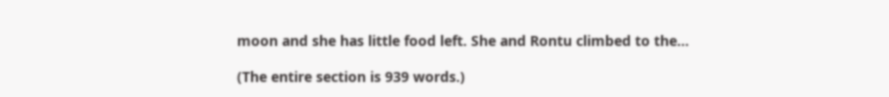moon and she has little food left. She and Rontu climbed to the...

(The entire section is 939 words.)